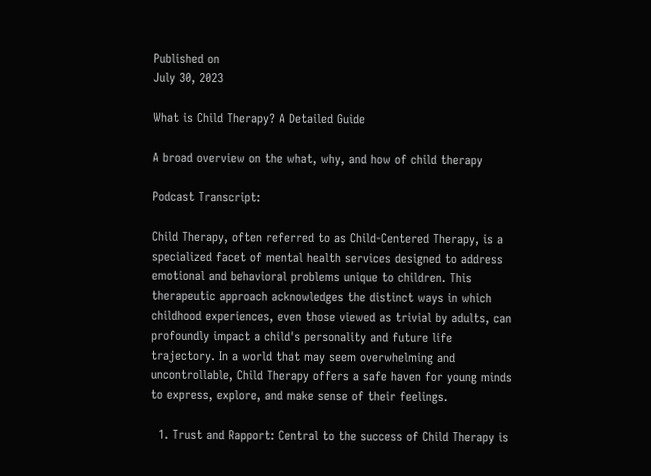Published on
July 30, 2023

What is Child Therapy? A Detailed Guide

A broad overview on the what, why, and how of child therapy

Podcast Transcript:

Child Therapy, often referred to as Child-Centered Therapy, is a specialized facet of mental health services designed to address emotional and behavioral problems unique to children. This therapeutic approach acknowledges the distinct ways in which childhood experiences, even those viewed as trivial by adults, can profoundly impact a child's personality and future life trajectory. In a world that may seem overwhelming and uncontrollable, Child Therapy offers a safe haven for young minds to express, explore, and make sense of their feelings.

  1. Trust and Rapport: Central to the success of Child Therapy is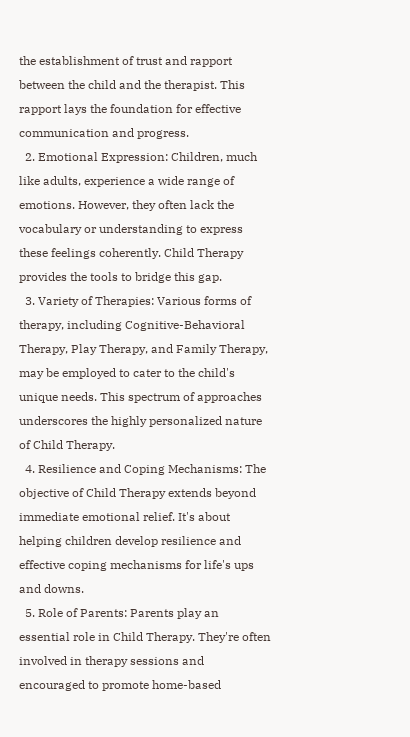the establishment of trust and rapport between the child and the therapist. This rapport lays the foundation for effective communication and progress.
  2. Emotional Expression: Children, much like adults, experience a wide range of emotions. However, they often lack the vocabulary or understanding to express these feelings coherently. Child Therapy provides the tools to bridge this gap.
  3. Variety of Therapies: Various forms of therapy, including Cognitive-Behavioral Therapy, Play Therapy, and Family Therapy, may be employed to cater to the child's unique needs. This spectrum of approaches underscores the highly personalized nature of Child Therapy.
  4. Resilience and Coping Mechanisms: The objective of Child Therapy extends beyond immediate emotional relief. It's about helping children develop resilience and effective coping mechanisms for life's ups and downs.
  5. Role of Parents: Parents play an essential role in Child Therapy. They're often involved in therapy sessions and encouraged to promote home-based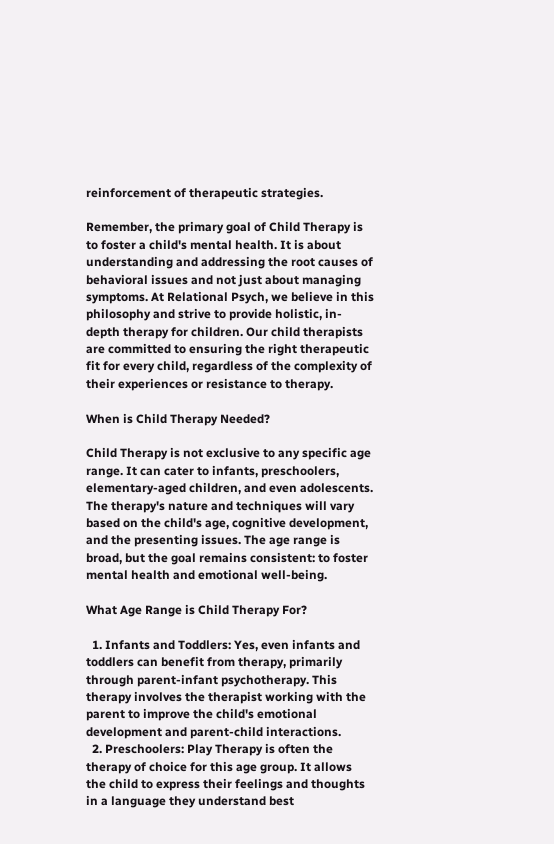reinforcement of therapeutic strategies.

Remember, the primary goal of Child Therapy is to foster a child's mental health. It is about understanding and addressing the root causes of behavioral issues and not just about managing symptoms. At Relational Psych, we believe in this philosophy and strive to provide holistic, in-depth therapy for children. Our child therapists are committed to ensuring the right therapeutic fit for every child, regardless of the complexity of their experiences or resistance to therapy.

When is Child Therapy Needed?

Child Therapy is not exclusive to any specific age range. It can cater to infants, preschoolers, elementary-aged children, and even adolescents. The therapy's nature and techniques will vary based on the child's age, cognitive development, and the presenting issues. The age range is broad, but the goal remains consistent: to foster mental health and emotional well-being.

What Age Range is Child Therapy For?

  1. Infants and Toddlers: Yes, even infants and toddlers can benefit from therapy, primarily through parent-infant psychotherapy. This therapy involves the therapist working with the parent to improve the child's emotional development and parent-child interactions.
  2. Preschoolers: Play Therapy is often the therapy of choice for this age group. It allows the child to express their feelings and thoughts in a language they understand best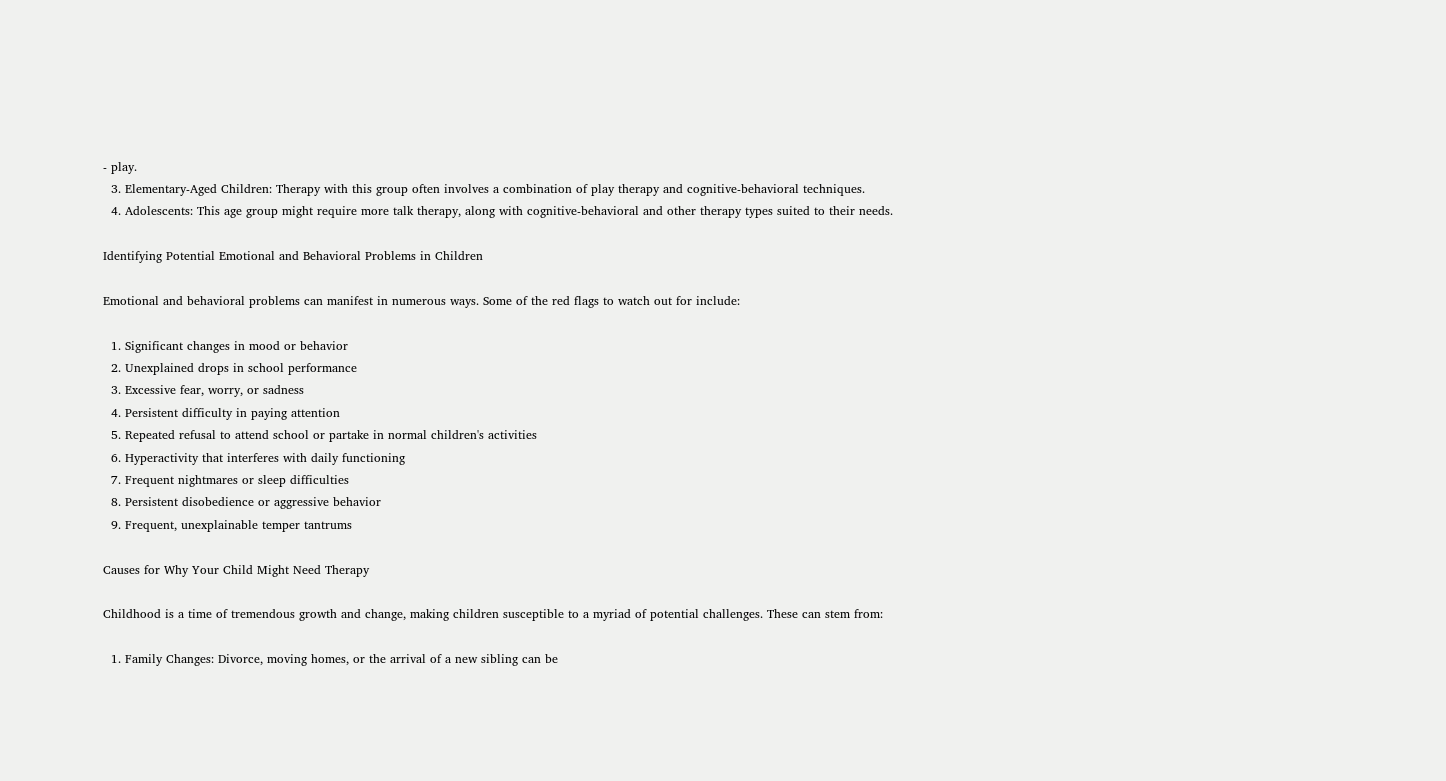- play.
  3. Elementary-Aged Children: Therapy with this group often involves a combination of play therapy and cognitive-behavioral techniques.
  4. Adolescents: This age group might require more talk therapy, along with cognitive-behavioral and other therapy types suited to their needs.

Identifying Potential Emotional and Behavioral Problems in Children

Emotional and behavioral problems can manifest in numerous ways. Some of the red flags to watch out for include:

  1. Significant changes in mood or behavior
  2. Unexplained drops in school performance
  3. Excessive fear, worry, or sadness
  4. Persistent difficulty in paying attention
  5. Repeated refusal to attend school or partake in normal children's activities
  6. Hyperactivity that interferes with daily functioning
  7. Frequent nightmares or sleep difficulties
  8. Persistent disobedience or aggressive behavior
  9. Frequent, unexplainable temper tantrums

Causes for Why Your Child Might Need Therapy

Childhood is a time of tremendous growth and change, making children susceptible to a myriad of potential challenges. These can stem from:

  1. Family Changes: Divorce, moving homes, or the arrival of a new sibling can be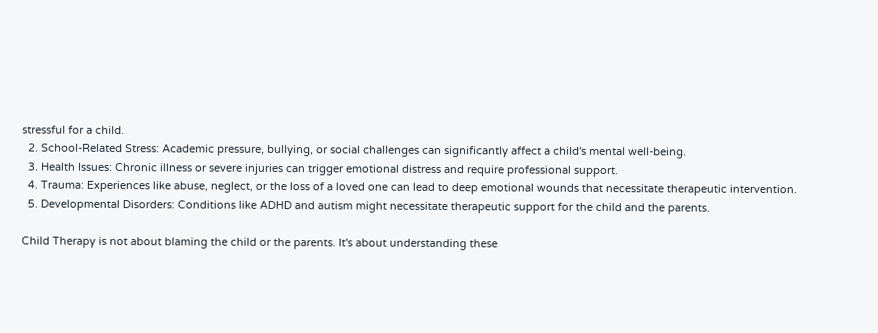stressful for a child.
  2. School-Related Stress: Academic pressure, bullying, or social challenges can significantly affect a child's mental well-being.
  3. Health Issues: Chronic illness or severe injuries can trigger emotional distress and require professional support.
  4. Trauma: Experiences like abuse, neglect, or the loss of a loved one can lead to deep emotional wounds that necessitate therapeutic intervention.
  5. Developmental Disorders: Conditions like ADHD and autism might necessitate therapeutic support for the child and the parents.

Child Therapy is not about blaming the child or the parents. It's about understanding these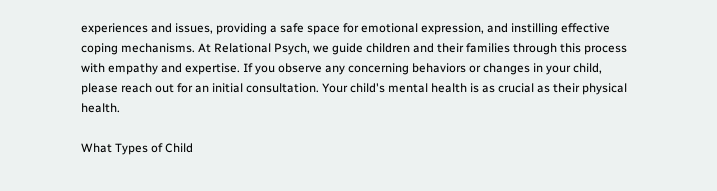experiences and issues, providing a safe space for emotional expression, and instilling effective coping mechanisms. At Relational Psych, we guide children and their families through this process with empathy and expertise. If you observe any concerning behaviors or changes in your child, please reach out for an initial consultation. Your child's mental health is as crucial as their physical health.

What Types of Child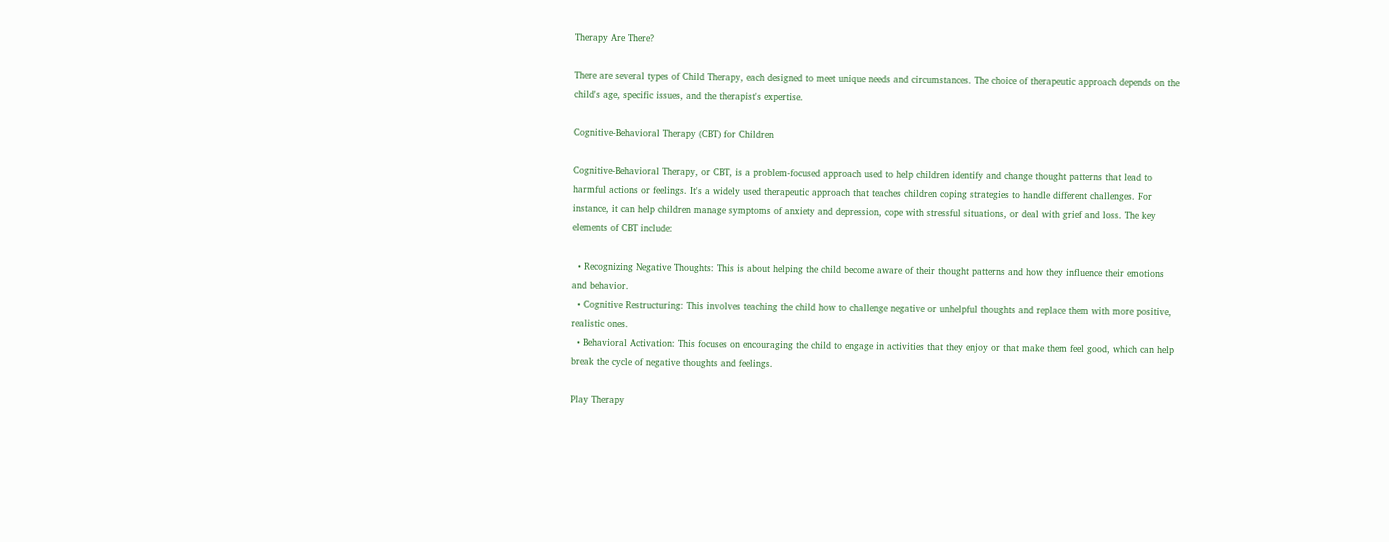Therapy Are There?

There are several types of Child Therapy, each designed to meet unique needs and circumstances. The choice of therapeutic approach depends on the child's age, specific issues, and the therapist's expertise.

Cognitive-Behavioral Therapy (CBT) for Children

Cognitive-Behavioral Therapy, or CBT, is a problem-focused approach used to help children identify and change thought patterns that lead to harmful actions or feelings. It's a widely used therapeutic approach that teaches children coping strategies to handle different challenges. For instance, it can help children manage symptoms of anxiety and depression, cope with stressful situations, or deal with grief and loss. The key elements of CBT include:

  • Recognizing Negative Thoughts: This is about helping the child become aware of their thought patterns and how they influence their emotions and behavior.
  • Cognitive Restructuring: This involves teaching the child how to challenge negative or unhelpful thoughts and replace them with more positive, realistic ones.
  • Behavioral Activation: This focuses on encouraging the child to engage in activities that they enjoy or that make them feel good, which can help break the cycle of negative thoughts and feelings.

Play Therapy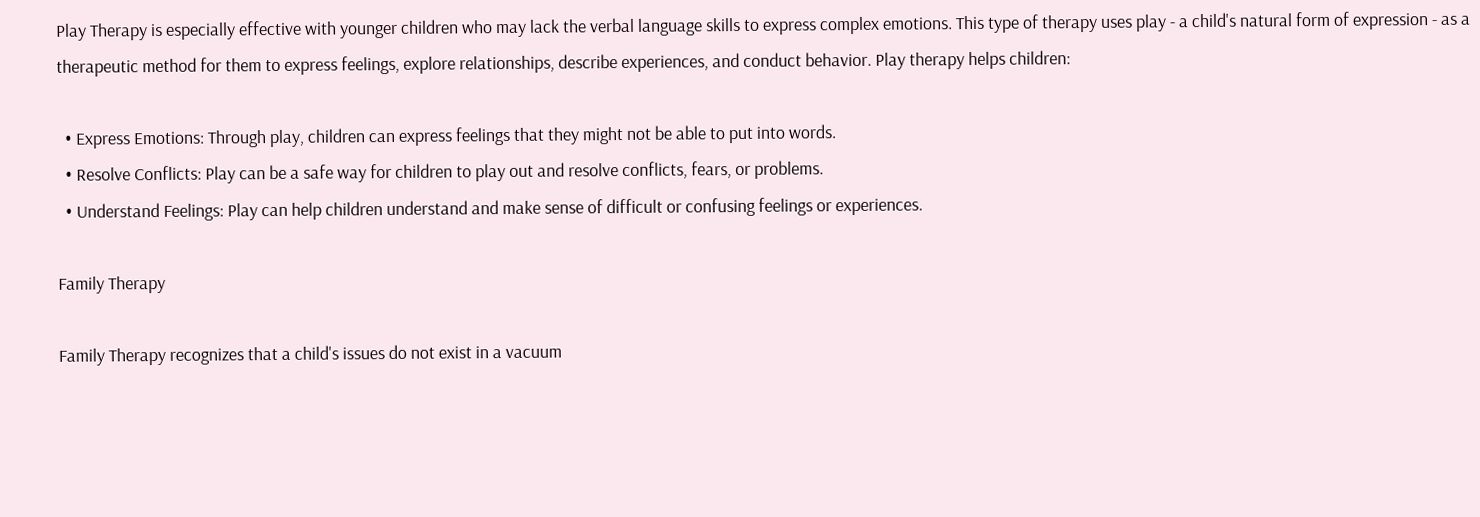Play Therapy is especially effective with younger children who may lack the verbal language skills to express complex emotions. This type of therapy uses play - a child's natural form of expression - as a therapeutic method for them to express feelings, explore relationships, describe experiences, and conduct behavior. Play therapy helps children:

  • Express Emotions: Through play, children can express feelings that they might not be able to put into words.
  • Resolve Conflicts: Play can be a safe way for children to play out and resolve conflicts, fears, or problems.
  • Understand Feelings: Play can help children understand and make sense of difficult or confusing feelings or experiences.

Family Therapy

Family Therapy recognizes that a child's issues do not exist in a vacuum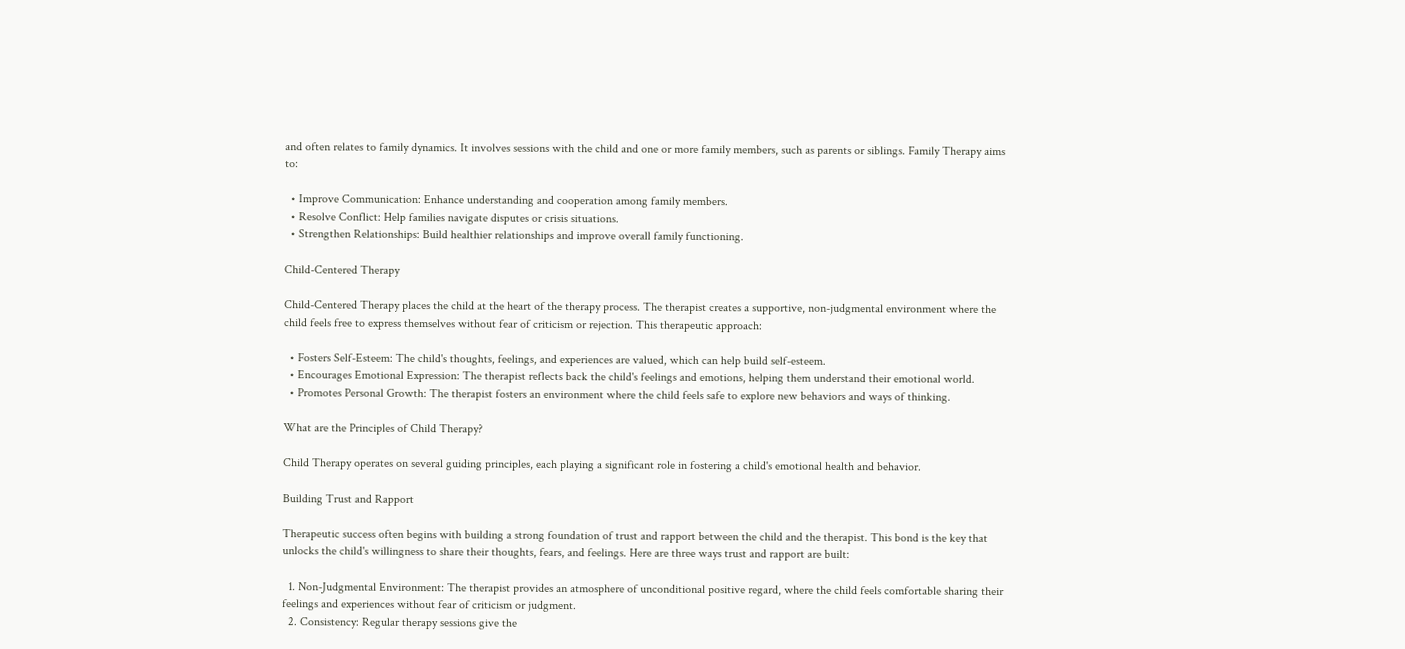and often relates to family dynamics. It involves sessions with the child and one or more family members, such as parents or siblings. Family Therapy aims to:

  • Improve Communication: Enhance understanding and cooperation among family members.
  • Resolve Conflict: Help families navigate disputes or crisis situations.
  • Strengthen Relationships: Build healthier relationships and improve overall family functioning.

Child-Centered Therapy

Child-Centered Therapy places the child at the heart of the therapy process. The therapist creates a supportive, non-judgmental environment where the child feels free to express themselves without fear of criticism or rejection. This therapeutic approach:

  • Fosters Self-Esteem: The child's thoughts, feelings, and experiences are valued, which can help build self-esteem.
  • Encourages Emotional Expression: The therapist reflects back the child's feelings and emotions, helping them understand their emotional world.
  • Promotes Personal Growth: The therapist fosters an environment where the child feels safe to explore new behaviors and ways of thinking.

What are the Principles of Child Therapy?

Child Therapy operates on several guiding principles, each playing a significant role in fostering a child's emotional health and behavior.

Building Trust and Rapport

Therapeutic success often begins with building a strong foundation of trust and rapport between the child and the therapist. This bond is the key that unlocks the child's willingness to share their thoughts, fears, and feelings. Here are three ways trust and rapport are built:

  1. Non-Judgmental Environment: The therapist provides an atmosphere of unconditional positive regard, where the child feels comfortable sharing their feelings and experiences without fear of criticism or judgment.
  2. Consistency: Regular therapy sessions give the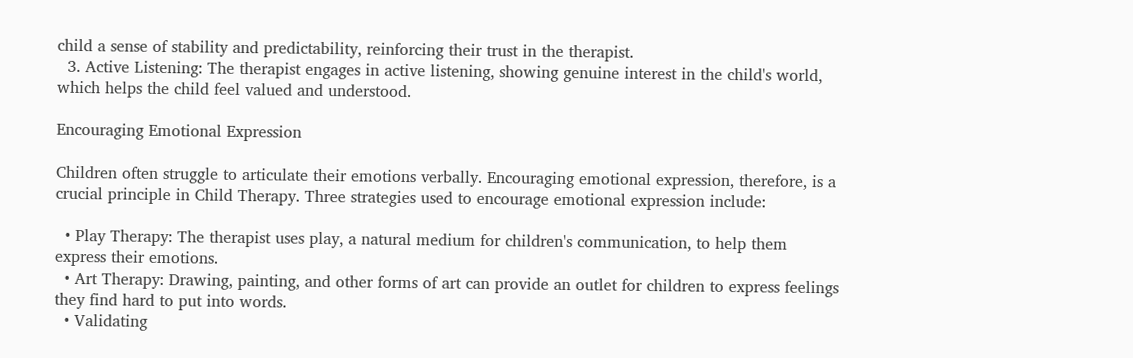child a sense of stability and predictability, reinforcing their trust in the therapist.
  3. Active Listening: The therapist engages in active listening, showing genuine interest in the child's world, which helps the child feel valued and understood.

Encouraging Emotional Expression

Children often struggle to articulate their emotions verbally. Encouraging emotional expression, therefore, is a crucial principle in Child Therapy. Three strategies used to encourage emotional expression include:

  • Play Therapy: The therapist uses play, a natural medium for children's communication, to help them express their emotions.
  • Art Therapy: Drawing, painting, and other forms of art can provide an outlet for children to express feelings they find hard to put into words.
  • Validating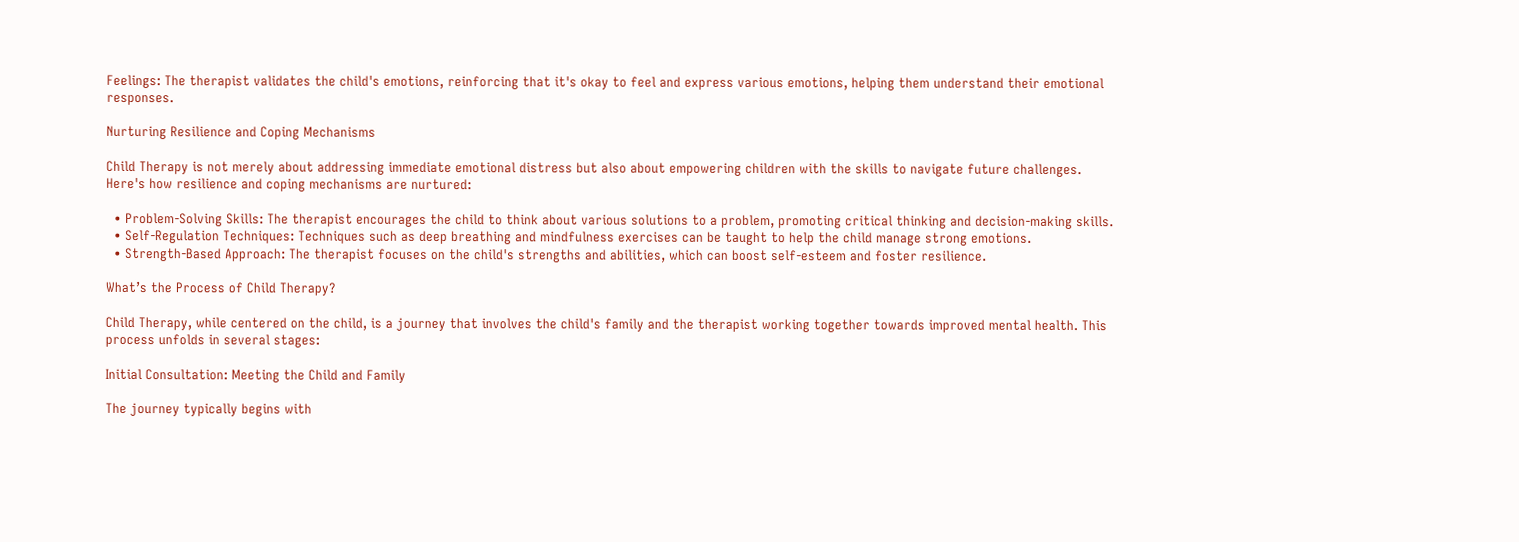Feelings: The therapist validates the child's emotions, reinforcing that it's okay to feel and express various emotions, helping them understand their emotional responses.

Nurturing Resilience and Coping Mechanisms

Child Therapy is not merely about addressing immediate emotional distress but also about empowering children with the skills to navigate future challenges. Here's how resilience and coping mechanisms are nurtured:

  • Problem-Solving Skills: The therapist encourages the child to think about various solutions to a problem, promoting critical thinking and decision-making skills.
  • Self-Regulation Techniques: Techniques such as deep breathing and mindfulness exercises can be taught to help the child manage strong emotions.
  • Strength-Based Approach: The therapist focuses on the child's strengths and abilities, which can boost self-esteem and foster resilience.

What’s the Process of Child Therapy?

Child Therapy, while centered on the child, is a journey that involves the child's family and the therapist working together towards improved mental health. This process unfolds in several stages:

Initial Consultation: Meeting the Child and Family

The journey typically begins with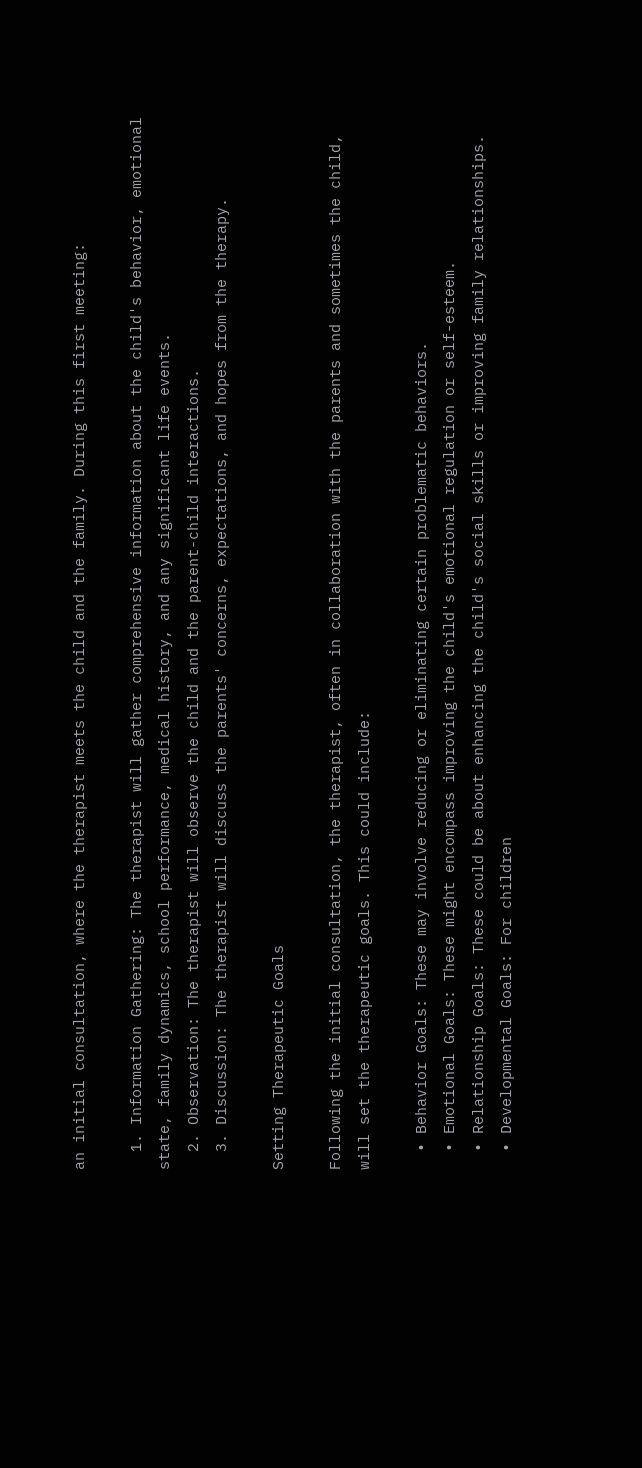an initial consultation, where the therapist meets the child and the family. During this first meeting:

  1. Information Gathering: The therapist will gather comprehensive information about the child's behavior, emotional state, family dynamics, school performance, medical history, and any significant life events.
  2. Observation: The therapist will observe the child and the parent-child interactions.
  3. Discussion: The therapist will discuss the parents' concerns, expectations, and hopes from the therapy.

Setting Therapeutic Goals

Following the initial consultation, the therapist, often in collaboration with the parents and sometimes the child, will set the therapeutic goals. This could include:

  • Behavior Goals: These may involve reducing or eliminating certain problematic behaviors.
  • Emotional Goals: These might encompass improving the child's emotional regulation or self-esteem.
  • Relationship Goals: These could be about enhancing the child's social skills or improving family relationships.
  • Developmental Goals: For children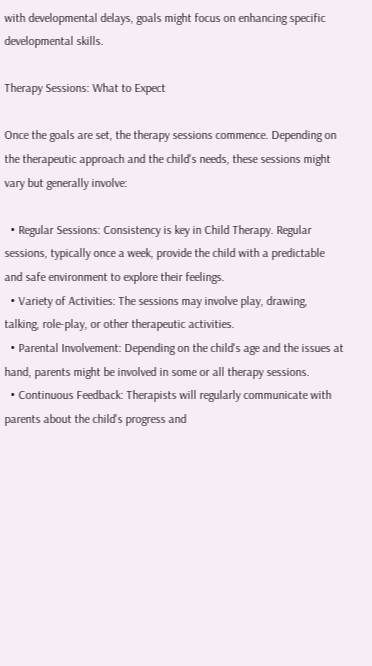with developmental delays, goals might focus on enhancing specific developmental skills.

Therapy Sessions: What to Expect

Once the goals are set, the therapy sessions commence. Depending on the therapeutic approach and the child's needs, these sessions might vary but generally involve:

  • Regular Sessions: Consistency is key in Child Therapy. Regular sessions, typically once a week, provide the child with a predictable and safe environment to explore their feelings.
  • Variety of Activities: The sessions may involve play, drawing, talking, role-play, or other therapeutic activities.
  • Parental Involvement: Depending on the child's age and the issues at hand, parents might be involved in some or all therapy sessions.
  • Continuous Feedback: Therapists will regularly communicate with parents about the child's progress and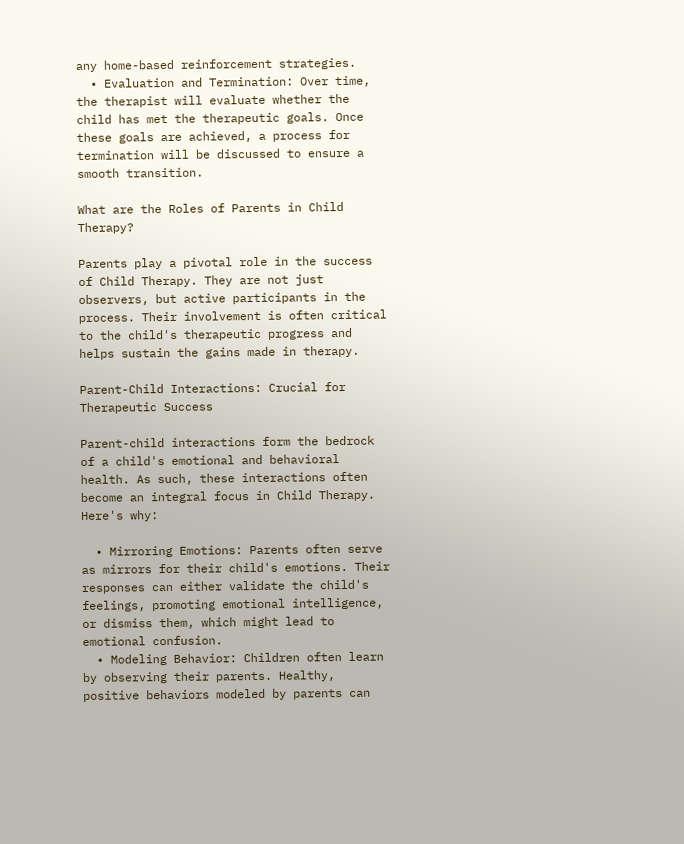any home-based reinforcement strategies.
  • Evaluation and Termination: Over time, the therapist will evaluate whether the child has met the therapeutic goals. Once these goals are achieved, a process for termination will be discussed to ensure a smooth transition.

What are the Roles of Parents in Child Therapy?

Parents play a pivotal role in the success of Child Therapy. They are not just observers, but active participants in the process. Their involvement is often critical to the child's therapeutic progress and helps sustain the gains made in therapy.

Parent-Child Interactions: Crucial for Therapeutic Success

Parent-child interactions form the bedrock of a child's emotional and behavioral health. As such, these interactions often become an integral focus in Child Therapy. Here's why:

  • Mirroring Emotions: Parents often serve as mirrors for their child's emotions. Their responses can either validate the child's feelings, promoting emotional intelligence, or dismiss them, which might lead to emotional confusion.
  • Modeling Behavior: Children often learn by observing their parents. Healthy, positive behaviors modeled by parents can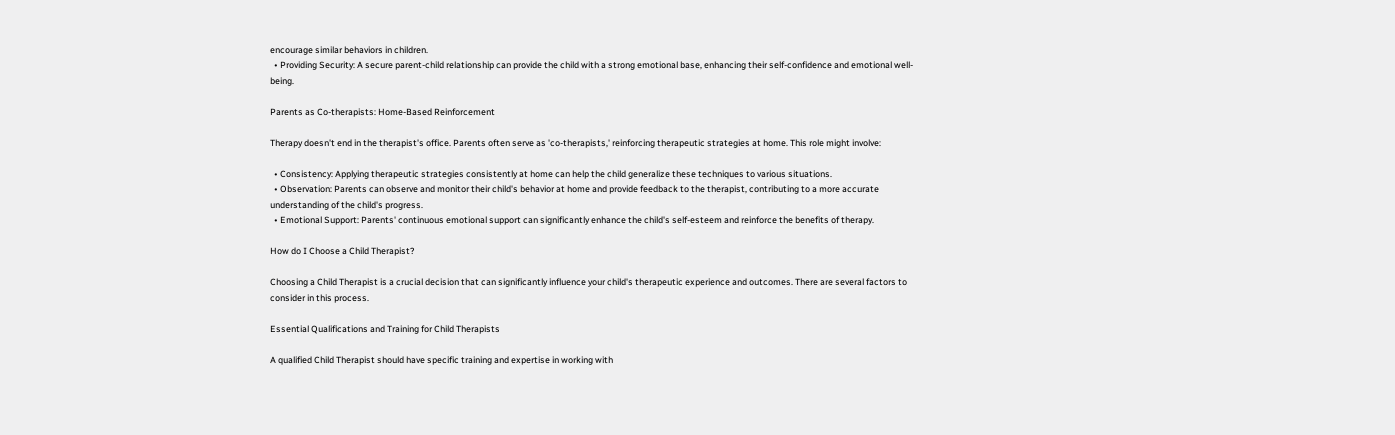encourage similar behaviors in children.
  • Providing Security: A secure parent-child relationship can provide the child with a strong emotional base, enhancing their self-confidence and emotional well-being.

Parents as Co-therapists: Home-Based Reinforcement

Therapy doesn't end in the therapist's office. Parents often serve as 'co-therapists,' reinforcing therapeutic strategies at home. This role might involve:

  • Consistency: Applying therapeutic strategies consistently at home can help the child generalize these techniques to various situations.
  • Observation: Parents can observe and monitor their child's behavior at home and provide feedback to the therapist, contributing to a more accurate understanding of the child's progress.
  • Emotional Support: Parents' continuous emotional support can significantly enhance the child's self-esteem and reinforce the benefits of therapy.

How do I Choose a Child Therapist?

Choosing a Child Therapist is a crucial decision that can significantly influence your child's therapeutic experience and outcomes. There are several factors to consider in this process.

Essential Qualifications and Training for Child Therapists

A qualified Child Therapist should have specific training and expertise in working with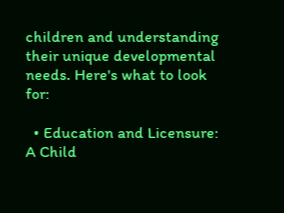children and understanding their unique developmental needs. Here's what to look for:

  • Education and Licensure: A Child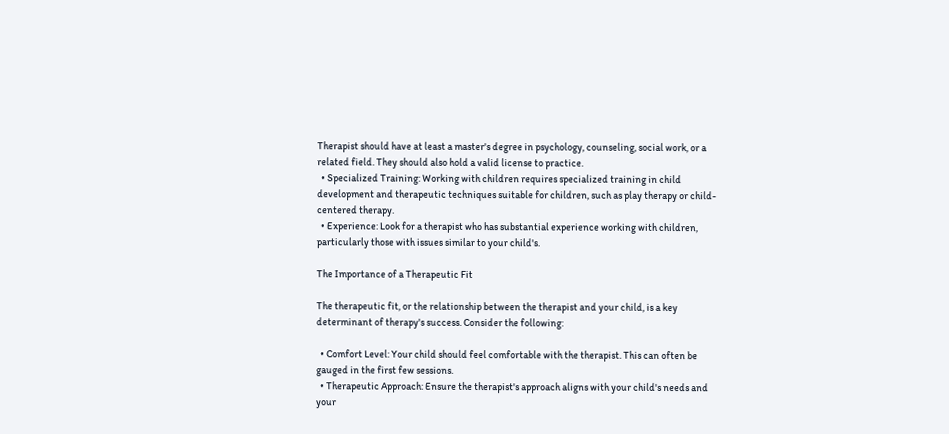Therapist should have at least a master's degree in psychology, counseling, social work, or a related field. They should also hold a valid license to practice.
  • Specialized Training: Working with children requires specialized training in child development and therapeutic techniques suitable for children, such as play therapy or child-centered therapy.
  • Experience: Look for a therapist who has substantial experience working with children, particularly those with issues similar to your child's.

The Importance of a Therapeutic Fit

The therapeutic fit, or the relationship between the therapist and your child, is a key determinant of therapy's success. Consider the following:

  • Comfort Level: Your child should feel comfortable with the therapist. This can often be gauged in the first few sessions.
  • Therapeutic Approach: Ensure the therapist's approach aligns with your child's needs and your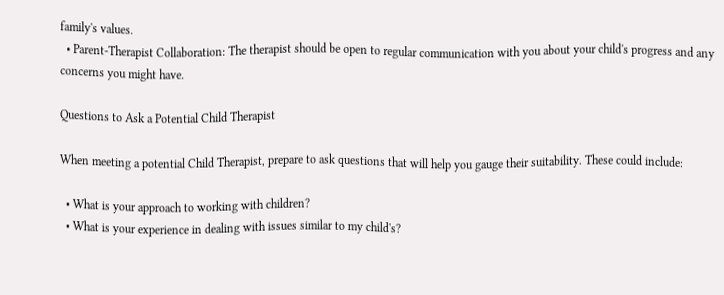family's values.
  • Parent-Therapist Collaboration: The therapist should be open to regular communication with you about your child's progress and any concerns you might have.

Questions to Ask a Potential Child Therapist

When meeting a potential Child Therapist, prepare to ask questions that will help you gauge their suitability. These could include:

  • What is your approach to working with children?
  • What is your experience in dealing with issues similar to my child's?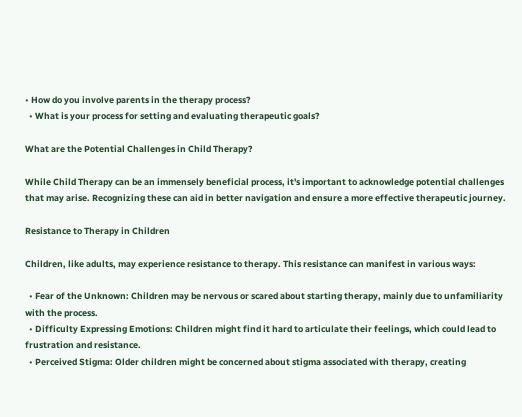• How do you involve parents in the therapy process?
  • What is your process for setting and evaluating therapeutic goals?

What are the Potential Challenges in Child Therapy?

While Child Therapy can be an immensely beneficial process, it's important to acknowledge potential challenges that may arise. Recognizing these can aid in better navigation and ensure a more effective therapeutic journey.

Resistance to Therapy in Children

Children, like adults, may experience resistance to therapy. This resistance can manifest in various ways:

  • Fear of the Unknown: Children may be nervous or scared about starting therapy, mainly due to unfamiliarity with the process.
  • Difficulty Expressing Emotions: Children might find it hard to articulate their feelings, which could lead to frustration and resistance.
  • Perceived Stigma: Older children might be concerned about stigma associated with therapy, creating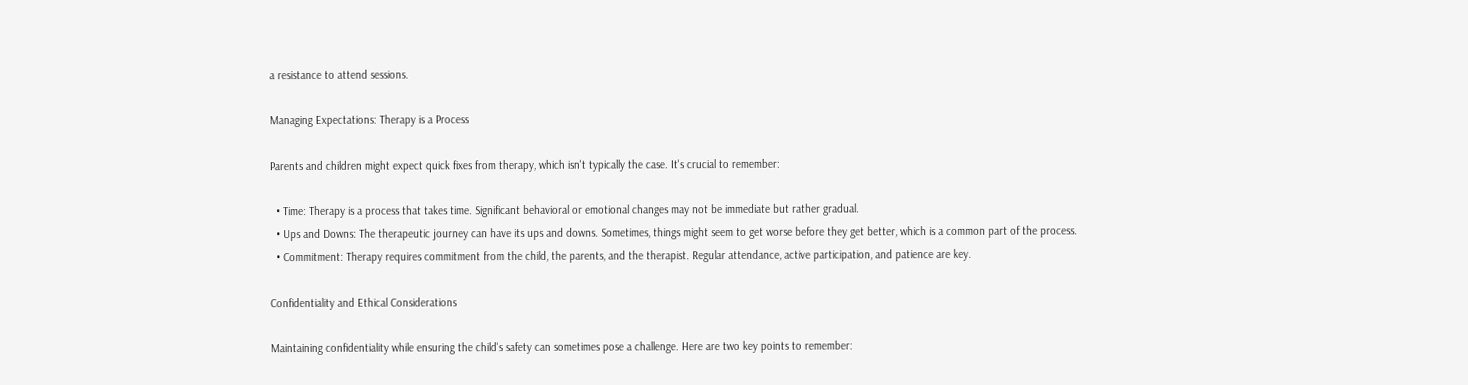a resistance to attend sessions.

Managing Expectations: Therapy is a Process

Parents and children might expect quick fixes from therapy, which isn't typically the case. It's crucial to remember:

  • Time: Therapy is a process that takes time. Significant behavioral or emotional changes may not be immediate but rather gradual.
  • Ups and Downs: The therapeutic journey can have its ups and downs. Sometimes, things might seem to get worse before they get better, which is a common part of the process.
  • Commitment: Therapy requires commitment from the child, the parents, and the therapist. Regular attendance, active participation, and patience are key.

Confidentiality and Ethical Considerations

Maintaining confidentiality while ensuring the child's safety can sometimes pose a challenge. Here are two key points to remember: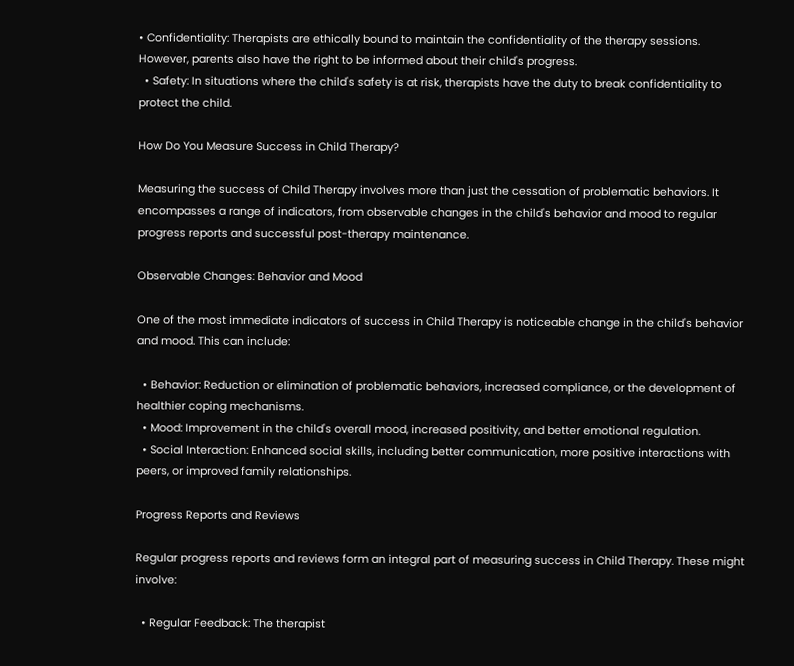• Confidentiality: Therapists are ethically bound to maintain the confidentiality of the therapy sessions. However, parents also have the right to be informed about their child's progress.
  • Safety: In situations where the child's safety is at risk, therapists have the duty to break confidentiality to protect the child.

How Do You Measure Success in Child Therapy?

Measuring the success of Child Therapy involves more than just the cessation of problematic behaviors. It encompasses a range of indicators, from observable changes in the child's behavior and mood to regular progress reports and successful post-therapy maintenance.

Observable Changes: Behavior and Mood

One of the most immediate indicators of success in Child Therapy is noticeable change in the child's behavior and mood. This can include:

  • Behavior: Reduction or elimination of problematic behaviors, increased compliance, or the development of healthier coping mechanisms.
  • Mood: Improvement in the child's overall mood, increased positivity, and better emotional regulation.
  • Social Interaction: Enhanced social skills, including better communication, more positive interactions with peers, or improved family relationships.

Progress Reports and Reviews

Regular progress reports and reviews form an integral part of measuring success in Child Therapy. These might involve:

  • Regular Feedback: The therapist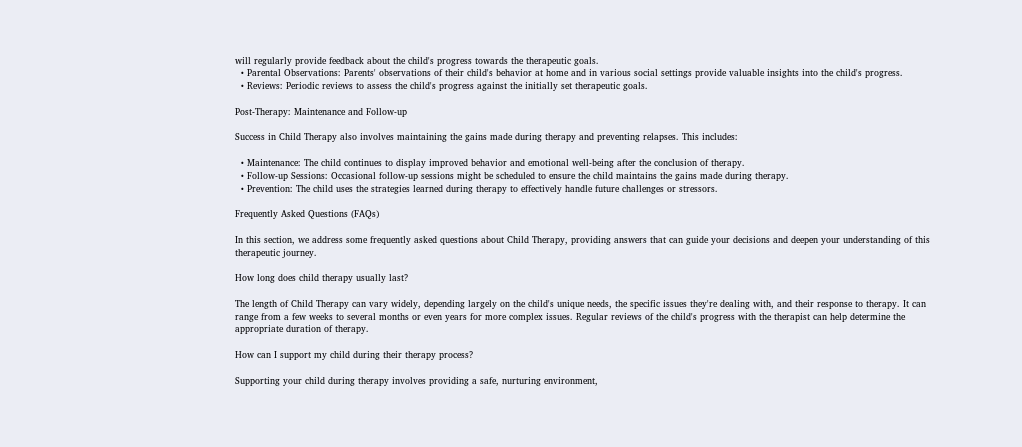will regularly provide feedback about the child's progress towards the therapeutic goals.
  • Parental Observations: Parents' observations of their child's behavior at home and in various social settings provide valuable insights into the child's progress.
  • Reviews: Periodic reviews to assess the child's progress against the initially set therapeutic goals.

Post-Therapy: Maintenance and Follow-up

Success in Child Therapy also involves maintaining the gains made during therapy and preventing relapses. This includes:

  • Maintenance: The child continues to display improved behavior and emotional well-being after the conclusion of therapy.
  • Follow-up Sessions: Occasional follow-up sessions might be scheduled to ensure the child maintains the gains made during therapy.
  • Prevention: The child uses the strategies learned during therapy to effectively handle future challenges or stressors.

Frequently Asked Questions (FAQs)

In this section, we address some frequently asked questions about Child Therapy, providing answers that can guide your decisions and deepen your understanding of this therapeutic journey.

How long does child therapy usually last?

The length of Child Therapy can vary widely, depending largely on the child's unique needs, the specific issues they're dealing with, and their response to therapy. It can range from a few weeks to several months or even years for more complex issues. Regular reviews of the child's progress with the therapist can help determine the appropriate duration of therapy.

How can I support my child during their therapy process?

Supporting your child during therapy involves providing a safe, nurturing environment,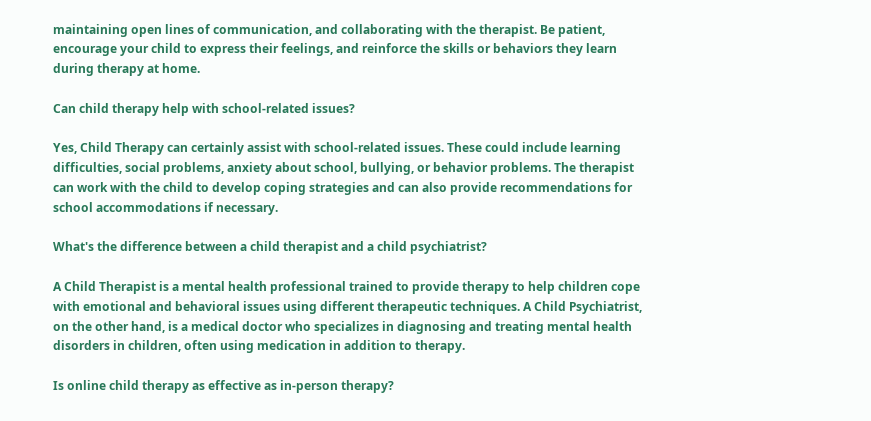maintaining open lines of communication, and collaborating with the therapist. Be patient, encourage your child to express their feelings, and reinforce the skills or behaviors they learn during therapy at home.

Can child therapy help with school-related issues?

Yes, Child Therapy can certainly assist with school-related issues. These could include learning difficulties, social problems, anxiety about school, bullying, or behavior problems. The therapist can work with the child to develop coping strategies and can also provide recommendations for school accommodations if necessary.

What's the difference between a child therapist and a child psychiatrist?

A Child Therapist is a mental health professional trained to provide therapy to help children cope with emotional and behavioral issues using different therapeutic techniques. A Child Psychiatrist, on the other hand, is a medical doctor who specializes in diagnosing and treating mental health disorders in children, often using medication in addition to therapy.

Is online child therapy as effective as in-person therapy?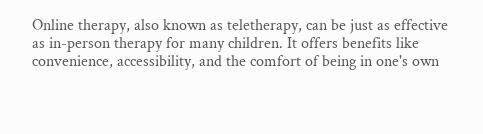Online therapy, also known as teletherapy, can be just as effective as in-person therapy for many children. It offers benefits like convenience, accessibility, and the comfort of being in one's own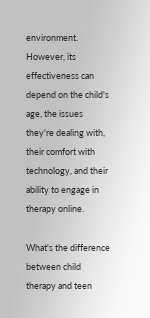environment. However, its effectiveness can depend on the child's age, the issues they're dealing with, their comfort with technology, and their ability to engage in therapy online.

What's the difference between child therapy and teen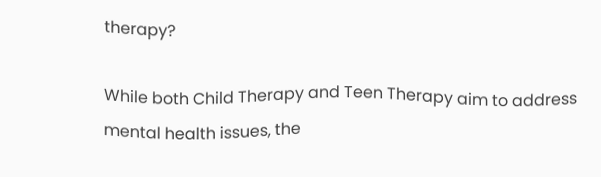therapy?

While both Child Therapy and Teen Therapy aim to address mental health issues, the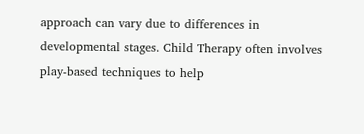approach can vary due to differences in developmental stages. Child Therapy often involves play-based techniques to help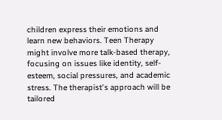children express their emotions and learn new behaviors. Teen Therapy might involve more talk-based therapy, focusing on issues like identity, self-esteem, social pressures, and academic stress. The therapist's approach will be tailored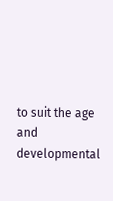to suit the age and developmental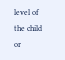level of the child or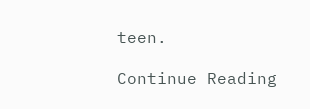teen.

Continue Reading